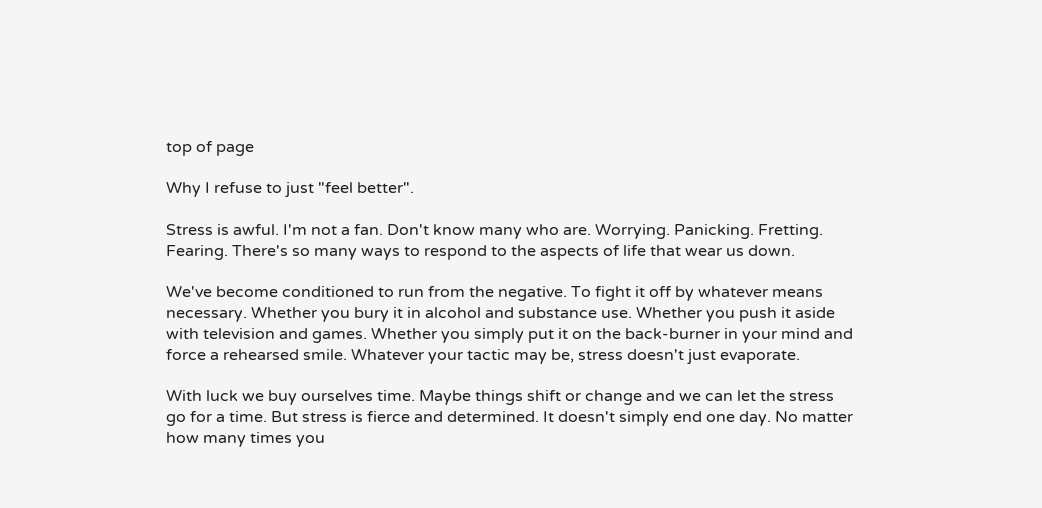top of page

Why I refuse to just "feel better".

Stress is awful. I'm not a fan. Don't know many who are. Worrying. Panicking. Fretting. Fearing. There's so many ways to respond to the aspects of life that wear us down.

We've become conditioned to run from the negative. To fight it off by whatever means necessary. Whether you bury it in alcohol and substance use. Whether you push it aside with television and games. Whether you simply put it on the back-burner in your mind and force a rehearsed smile. Whatever your tactic may be, stress doesn't just evaporate.

With luck we buy ourselves time. Maybe things shift or change and we can let the stress go for a time. But stress is fierce and determined. It doesn't simply end one day. No matter how many times you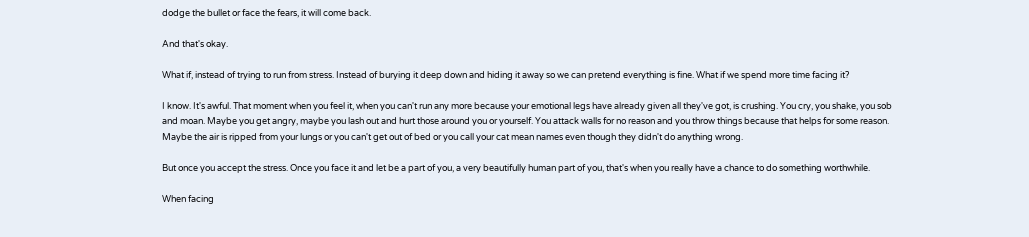dodge the bullet or face the fears, it will come back.

And that's okay.

What if, instead of trying to run from stress. Instead of burying it deep down and hiding it away so we can pretend everything is fine. What if we spend more time facing it?

I know. It's awful. That moment when you feel it, when you can't run any more because your emotional legs have already given all they've got, is crushing. You cry, you shake, you sob and moan. Maybe you get angry, maybe you lash out and hurt those around you or yourself. You attack walls for no reason and you throw things because that helps for some reason. Maybe the air is ripped from your lungs or you can't get out of bed or you call your cat mean names even though they didn't do anything wrong.

But once you accept the stress. Once you face it and let be a part of you, a very beautifully human part of you, that's when you really have a chance to do something worthwhile.

When facing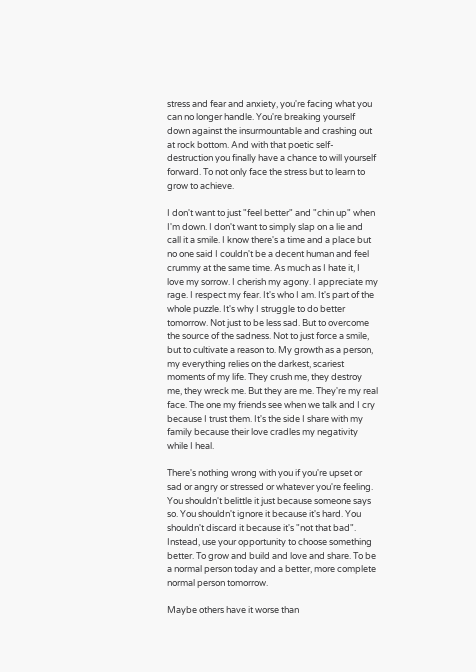stress and fear and anxiety, you're facing what you can no longer handle. You're breaking yourself down against the insurmountable and crashing out at rock bottom. And with that poetic self-destruction you finally have a chance to will yourself forward. To not only face the stress but to learn to grow to achieve.

I don't want to just "feel better" and "chin up" when I'm down. I don't want to simply slap on a lie and call it a smile. I know there's a time and a place but no one said I couldn't be a decent human and feel crummy at the same time. As much as I hate it, I love my sorrow. I cherish my agony. I appreciate my rage. I respect my fear. It's who I am. It's part of the whole puzzle. It's why I struggle to do better tomorrow. Not just to be less sad. But to overcome the source of the sadness. Not to just force a smile, but to cultivate a reason to. My growth as a person, my everything relies on the darkest, scariest moments of my life. They crush me, they destroy me, they wreck me. But they are me. They're my real face. The one my friends see when we talk and I cry because I trust them. It's the side I share with my family because their love cradles my negativity while I heal.

There's nothing wrong with you if you're upset or sad or angry or stressed or whatever you're feeling. You shouldn't belittle it just because someone says so. You shouldn't ignore it because it's hard. You shouldn't discard it because it's "not that bad". Instead, use your opportunity to choose something better. To grow and build and love and share. To be a normal person today and a better, more complete normal person tomorrow.

Maybe others have it worse than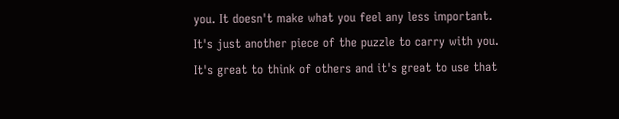you. It doesn't make what you feel any less important. It's just another piece of the puzzle to carry with you. It's great to think of others and it's great to use that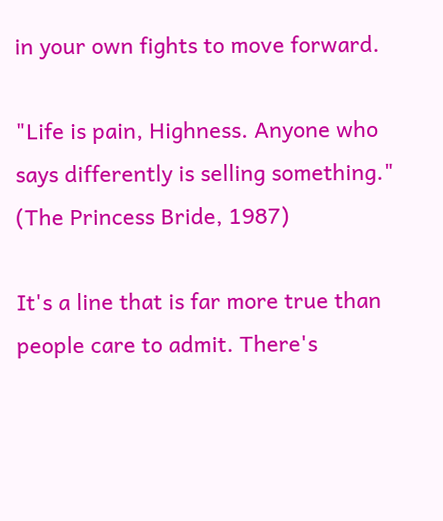in your own fights to move forward.

"Life is pain, Highness. Anyone who says differently is selling something." (The Princess Bride, 1987)

It's a line that is far more true than people care to admit. There's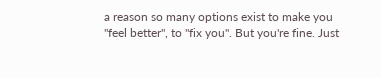a reason so many options exist to make you "feel better", to "fix you". But you're fine. Just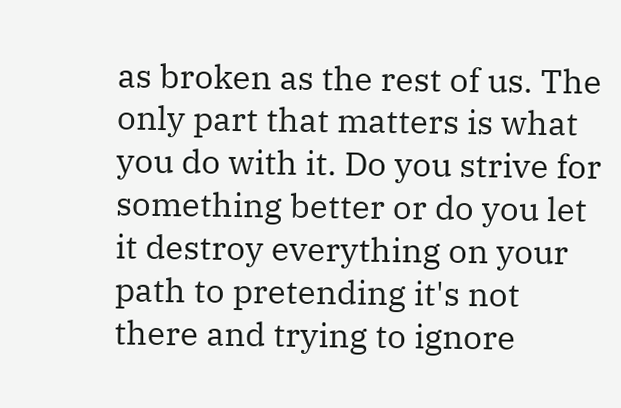as broken as the rest of us. The only part that matters is what you do with it. Do you strive for something better or do you let it destroy everything on your path to pretending it's not there and trying to ignore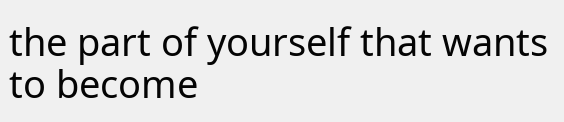the part of yourself that wants to become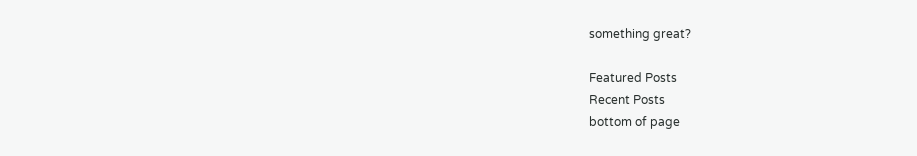something great?

Featured Posts
Recent Posts
bottom of page